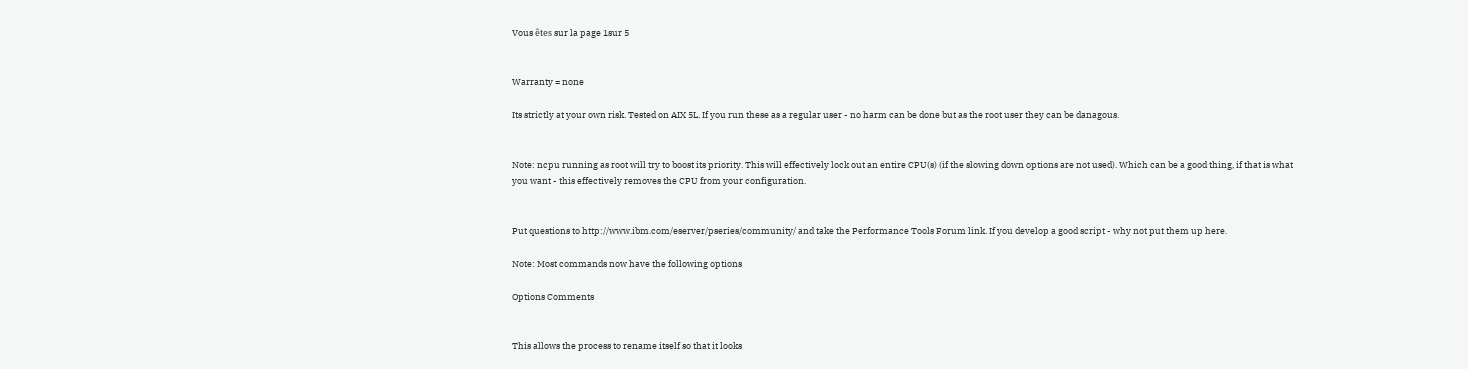Vous êtes sur la page 1sur 5


Warranty = none

Its strictly at your own risk. Tested on AIX 5L. If you run these as a regular user - no harm can be done but as the root user they can be danagous.


Note: ncpu running as root will try to boost its priority. This will effectively lock out an entire CPU(s) (if the slowing down options are not used). Which can be a good thing, if that is what you want - this effectively removes the CPU from your configuration.


Put questions to http://www.ibm.com/eserver/pseries/community/ and take the Performance Tools Forum link. If you develop a good script - why not put them up here.

Note: Most commands now have the following options

Options Comments


This allows the process to rename itself so that it looks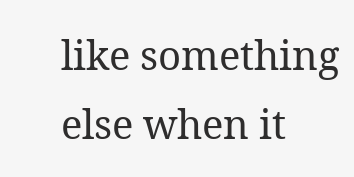like something else when it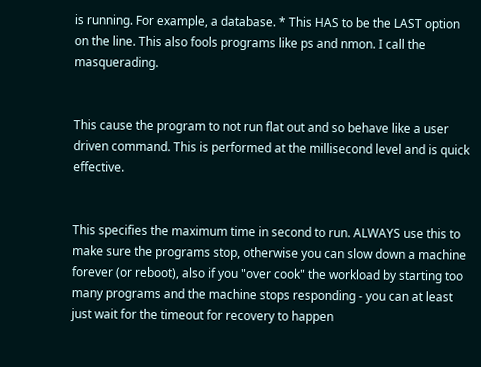is running. For example, a database. * This HAS to be the LAST option on the line. This also fools programs like ps and nmon. I call the masquerading.


This cause the program to not run flat out and so behave like a user driven command. This is performed at the millisecond level and is quick effective.


This specifies the maximum time in second to run. ALWAYS use this to make sure the programs stop, otherwise you can slow down a machine forever (or reboot), also if you "over cook" the workload by starting too many programs and the machine stops responding - you can at least just wait for the timeout for recovery to happen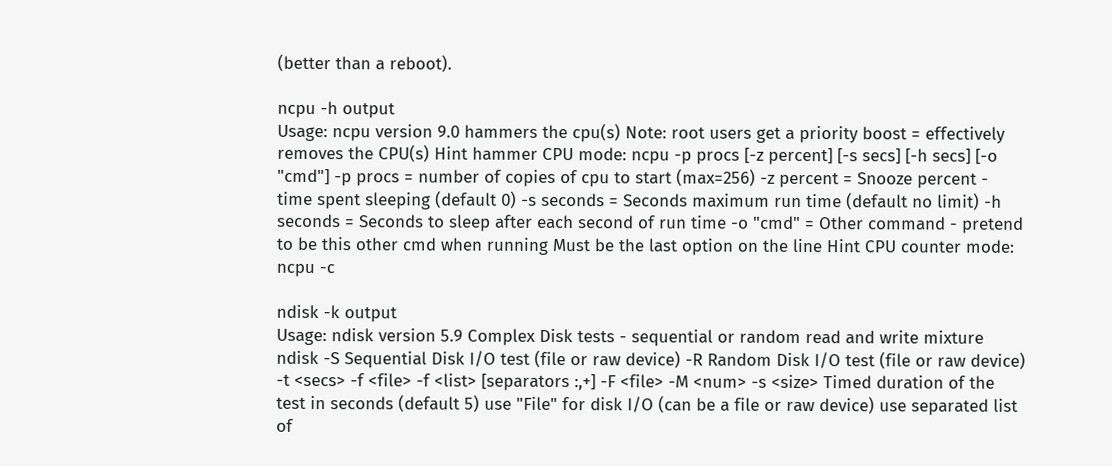(better than a reboot).

ncpu -h output
Usage: ncpu version 9.0 hammers the cpu(s) Note: root users get a priority boost = effectively removes the CPU(s) Hint hammer CPU mode: ncpu -p procs [-z percent] [-s secs] [-h secs] [-o "cmd"] -p procs = number of copies of cpu to start (max=256) -z percent = Snooze percent - time spent sleeping (default 0) -s seconds = Seconds maximum run time (default no limit) -h seconds = Seconds to sleep after each second of run time -o "cmd" = Other command - pretend to be this other cmd when running Must be the last option on the line Hint CPU counter mode: ncpu -c

ndisk -k output
Usage: ndisk version 5.9 Complex Disk tests - sequential or random read and write mixture ndisk -S Sequential Disk I/O test (file or raw device) -R Random Disk I/O test (file or raw device) -t <secs> -f <file> -f <list> [separators :,+] -F <file> -M <num> -s <size> Timed duration of the test in seconds (default 5) use "File" for disk I/O (can be a file or raw device) use separated list of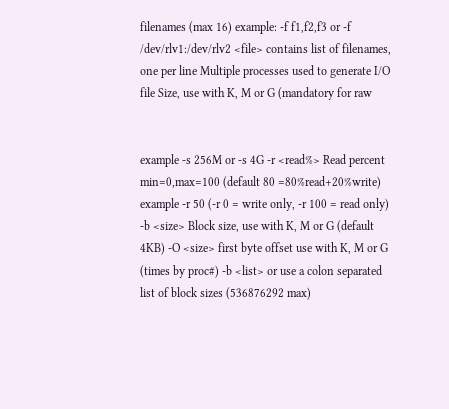filenames (max 16) example: -f f1,f2,f3 or -f /dev/rlv1:/dev/rlv2 <file> contains list of filenames, one per line Multiple processes used to generate I/O file Size, use with K, M or G (mandatory for raw


example -s 256M or -s 4G -r <read%> Read percent min=0,max=100 (default 80 =80%read+20%write) example -r 50 (-r 0 = write only, -r 100 = read only) -b <size> Block size, use with K, M or G (default 4KB) -O <size> first byte offset use with K, M or G (times by proc#) -b <list> or use a colon separated list of block sizes (536876292 max)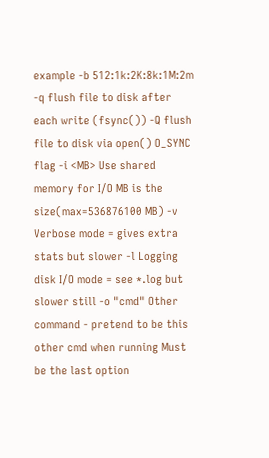example -b 512:1k:2K:8k:1M:2m -q flush file to disk after each write (fsync()) -Q flush file to disk via open() O_SYNC flag -i <MB> Use shared memory for I/O MB is the size(max=536876100 MB) -v Verbose mode = gives extra stats but slower -l Logging disk I/O mode = see *.log but slower still -o "cmd" Other command - pretend to be this other cmd when running Must be the last option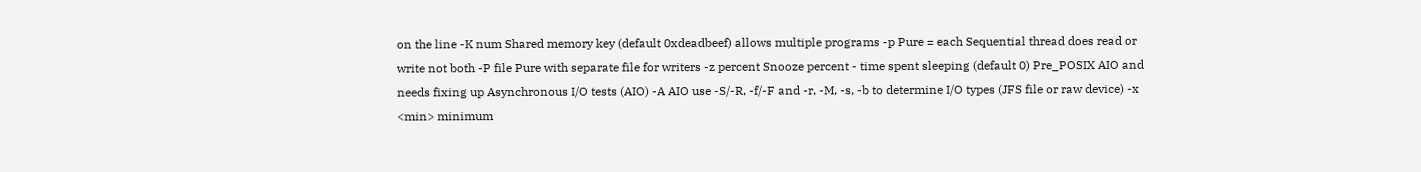on the line -K num Shared memory key (default 0xdeadbeef) allows multiple programs -p Pure = each Sequential thread does read or write not both -P file Pure with separate file for writers -z percent Snooze percent - time spent sleeping (default 0) Pre_POSIX AIO and needs fixing up Asynchronous I/O tests (AIO) -A AIO use -S/-R, -f/-F and -r, -M, -s, -b to determine I/O types (JFS file or raw device) -x <min> minimum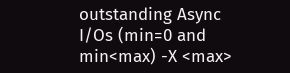outstanding Async I/Os (min=0 and min<max) -X <max>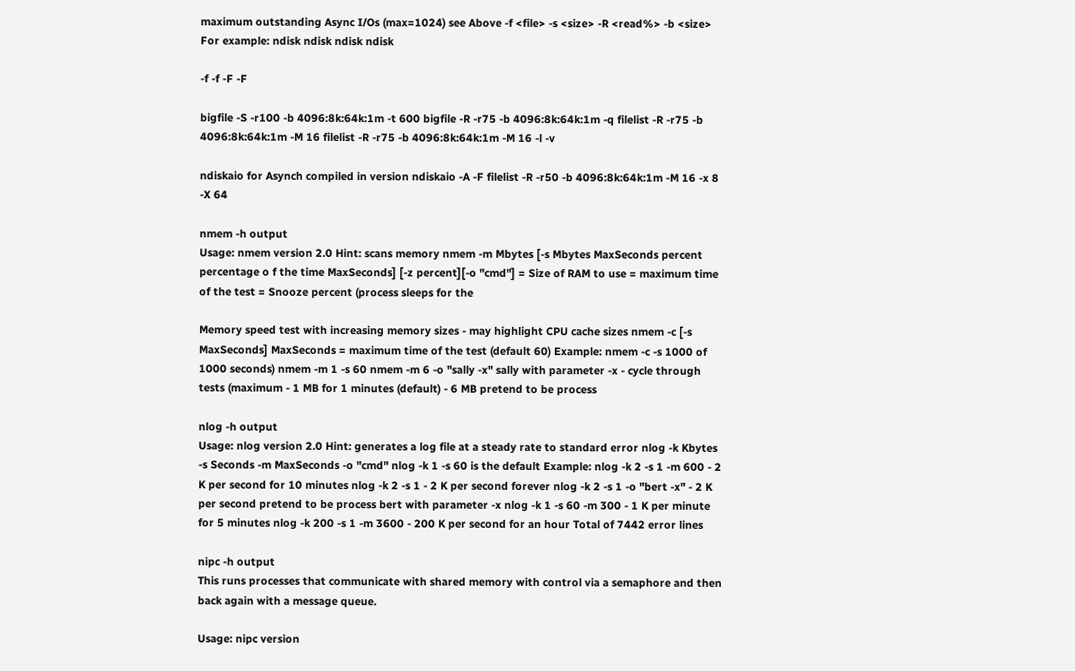maximum outstanding Async I/Os (max=1024) see Above -f <file> -s <size> -R <read%> -b <size> For example: ndisk ndisk ndisk ndisk

-f -f -F -F

bigfile -S -r100 -b 4096:8k:64k:1m -t 600 bigfile -R -r75 -b 4096:8k:64k:1m -q filelist -R -r75 -b 4096:8k:64k:1m -M 16 filelist -R -r75 -b 4096:8k:64k:1m -M 16 -l -v

ndiskaio for Asynch compiled in version ndiskaio -A -F filelist -R -r50 -b 4096:8k:64k:1m -M 16 -x 8 -X 64

nmem -h output
Usage: nmem version 2.0 Hint: scans memory nmem -m Mbytes [-s Mbytes MaxSeconds percent percentage o f the time MaxSeconds] [-z percent][-o "cmd"] = Size of RAM to use = maximum time of the test = Snooze percent (process sleeps for the

Memory speed test with increasing memory sizes - may highlight CPU cache sizes nmem -c [-s MaxSeconds] MaxSeconds = maximum time of the test (default 60) Example: nmem -c -s 1000 of 1000 seconds) nmem -m 1 -s 60 nmem -m 6 -o "sally -x" sally with parameter -x - cycle through tests (maximum - 1 MB for 1 minutes (default) - 6 MB pretend to be process

nlog -h output
Usage: nlog version 2.0 Hint: generates a log file at a steady rate to standard error nlog -k Kbytes -s Seconds -m MaxSeconds -o "cmd" nlog -k 1 -s 60 is the default Example: nlog -k 2 -s 1 -m 600 - 2 K per second for 10 minutes nlog -k 2 -s 1 - 2 K per second forever nlog -k 2 -s 1 -o "bert -x" - 2 K per second pretend to be process bert with parameter -x nlog -k 1 -s 60 -m 300 - 1 K per minute for 5 minutes nlog -k 200 -s 1 -m 3600 - 200 K per second for an hour Total of 7442 error lines

nipc -h output
This runs processes that communicate with shared memory with control via a semaphore and then back again with a message queue.

Usage: nipc version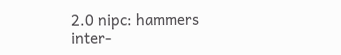2.0 nipc: hammers inter-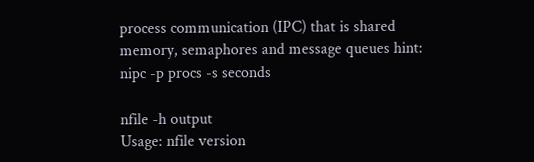process communication (IPC) that is shared memory, semaphores and message queues hint: nipc -p procs -s seconds

nfile -h output
Usage: nfile version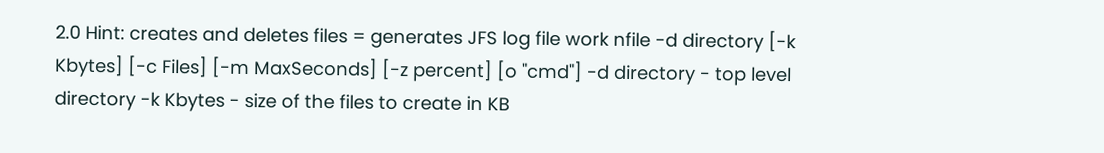2.0 Hint: creates and deletes files = generates JFS log file work nfile -d directory [-k Kbytes] [-c Files] [-m MaxSeconds] [-z percent] [o "cmd"] -d directory - top level directory -k Kbytes - size of the files to create in KB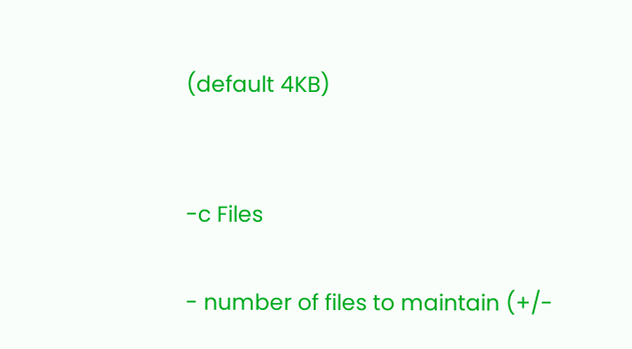(default 4KB)


-c Files

- number of files to maintain (+/-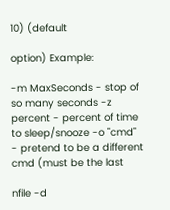10) (default

option) Example:

-m MaxSeconds - stop of so many seconds -z percent - percent of time to sleep/snooze -o "cmd" - pretend to be a different cmd (must be the last

nfile -d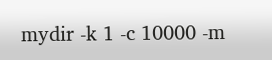mydir -k 1 -c 10000 -m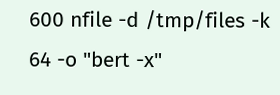600 nfile -d /tmp/files -k 64 -o "bert -x"